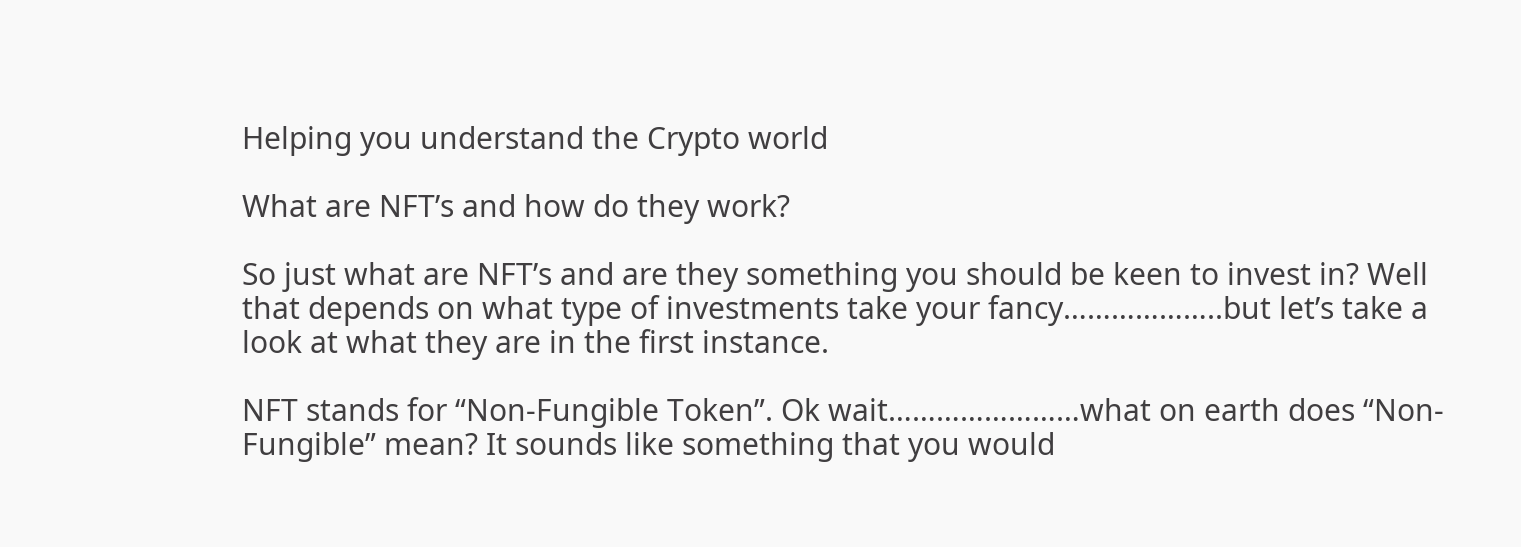Helping you understand the Crypto world

What are NFT’s and how do they work?

So just what are NFT’s and are they something you should be keen to invest in? Well that depends on what type of investments take your fancy………………..but let’s take a look at what they are in the first instance.

NFT stands for “Non-Fungible Token”. Ok wait……………………what on earth does “Non-Fungible” mean? It sounds like something that you would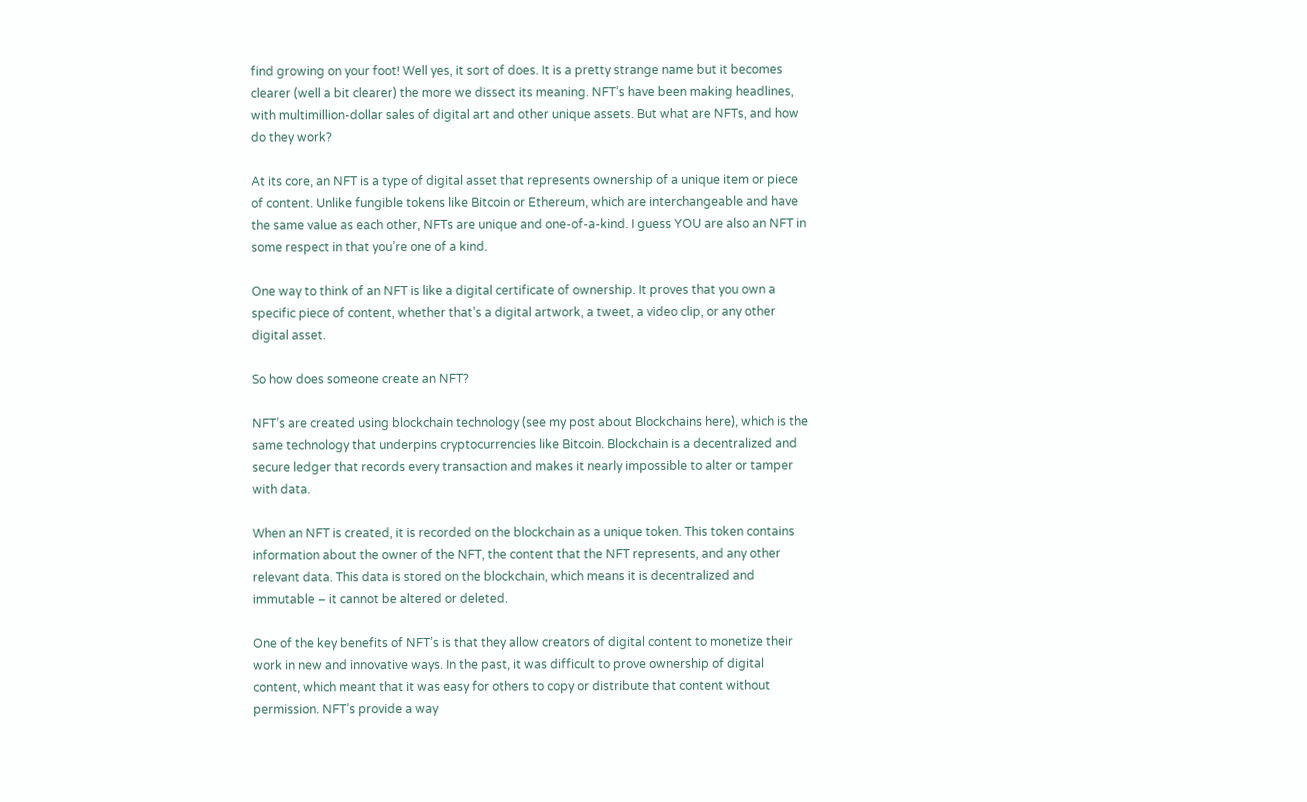find growing on your foot! Well yes, it sort of does. It is a pretty strange name but it becomes clearer (well a bit clearer) the more we dissect its meaning. NFT’s have been making headlines, with multimillion-dollar sales of digital art and other unique assets. But what are NFTs, and how do they work?

At its core, an NFT is a type of digital asset that represents ownership of a unique item or piece of content. Unlike fungible tokens like Bitcoin or Ethereum, which are interchangeable and have the same value as each other, NFTs are unique and one-of-a-kind. I guess YOU are also an NFT in some respect in that you’re one of a kind.

One way to think of an NFT is like a digital certificate of ownership. It proves that you own a specific piece of content, whether that’s a digital artwork, a tweet, a video clip, or any other digital asset.

So how does someone create an NFT?

NFT’s are created using blockchain technology (see my post about Blockchains here), which is the same technology that underpins cryptocurrencies like Bitcoin. Blockchain is a decentralized and secure ledger that records every transaction and makes it nearly impossible to alter or tamper with data.

When an NFT is created, it is recorded on the blockchain as a unique token. This token contains information about the owner of the NFT, the content that the NFT represents, and any other relevant data. This data is stored on the blockchain, which means it is decentralized and immutable – it cannot be altered or deleted.

One of the key benefits of NFT’s is that they allow creators of digital content to monetize their work in new and innovative ways. In the past, it was difficult to prove ownership of digital content, which meant that it was easy for others to copy or distribute that content without permission. NFT’s provide a way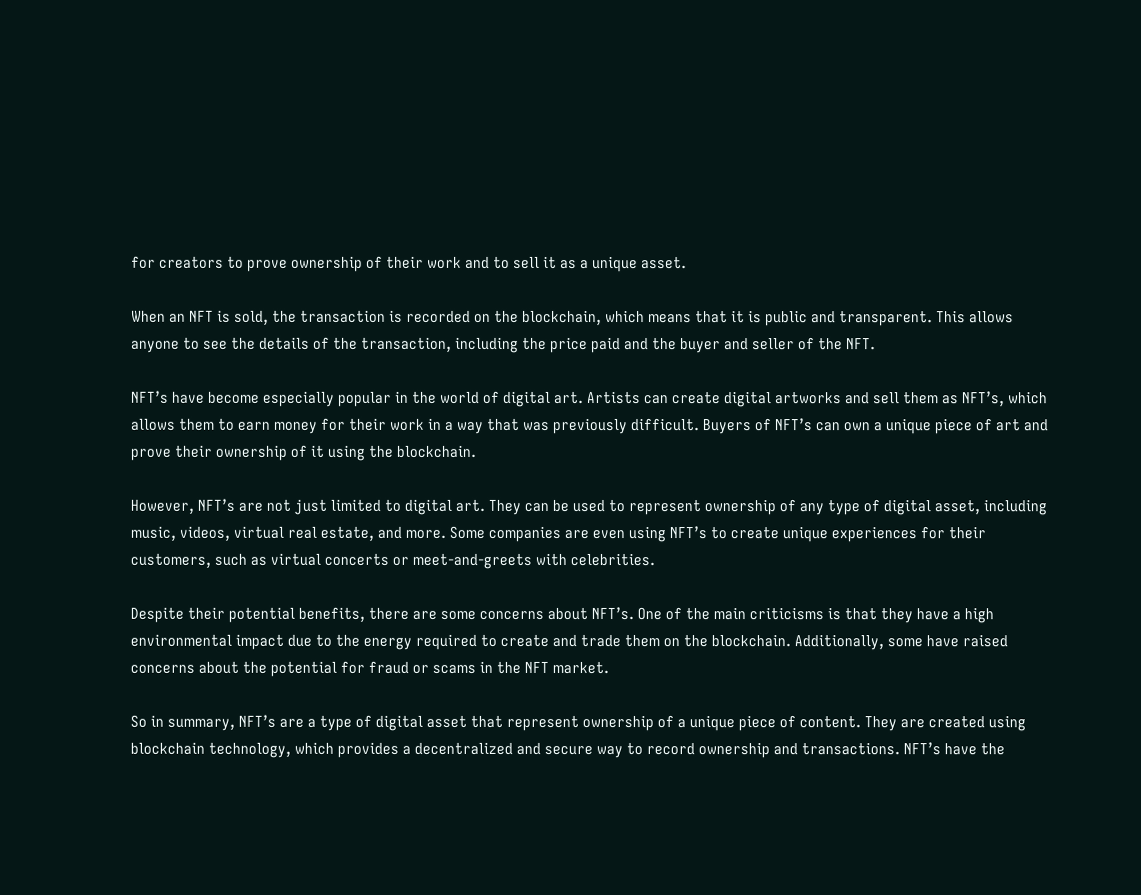for creators to prove ownership of their work and to sell it as a unique asset.

When an NFT is sold, the transaction is recorded on the blockchain, which means that it is public and transparent. This allows anyone to see the details of the transaction, including the price paid and the buyer and seller of the NFT.

NFT’s have become especially popular in the world of digital art. Artists can create digital artworks and sell them as NFT’s, which allows them to earn money for their work in a way that was previously difficult. Buyers of NFT’s can own a unique piece of art and prove their ownership of it using the blockchain.

However, NFT’s are not just limited to digital art. They can be used to represent ownership of any type of digital asset, including music, videos, virtual real estate, and more. Some companies are even using NFT’s to create unique experiences for their customers, such as virtual concerts or meet-and-greets with celebrities.

Despite their potential benefits, there are some concerns about NFT’s. One of the main criticisms is that they have a high environmental impact due to the energy required to create and trade them on the blockchain. Additionally, some have raised concerns about the potential for fraud or scams in the NFT market.

So in summary, NFT’s are a type of digital asset that represent ownership of a unique piece of content. They are created using blockchain technology, which provides a decentralized and secure way to record ownership and transactions. NFT’s have the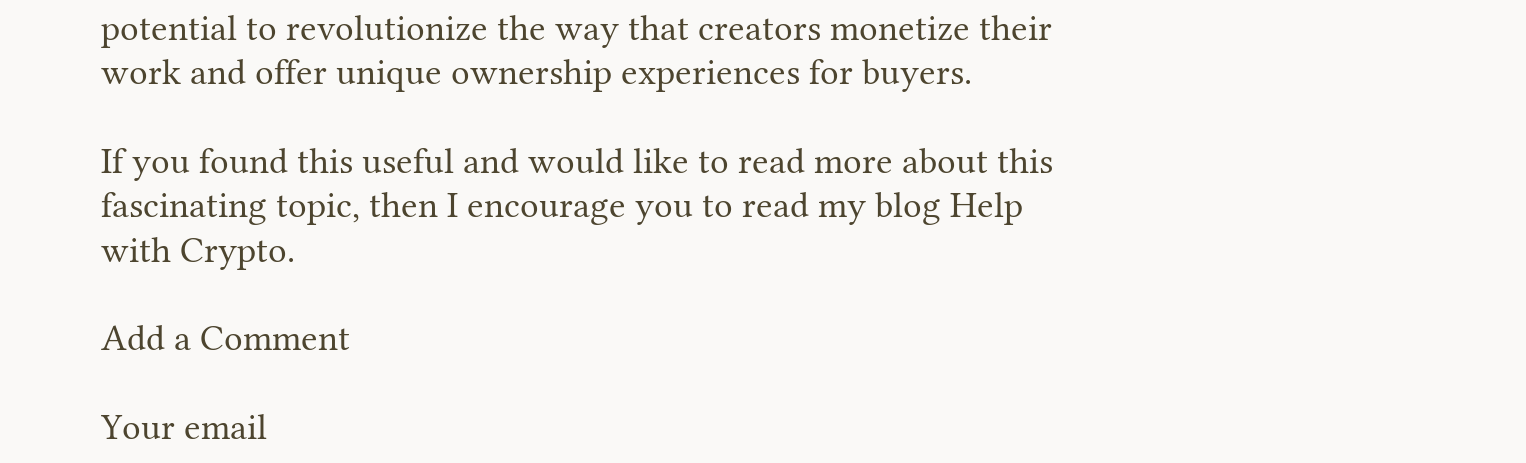potential to revolutionize the way that creators monetize their work and offer unique ownership experiences for buyers.

If you found this useful and would like to read more about this fascinating topic, then I encourage you to read my blog Help with Crypto.

Add a Comment

Your email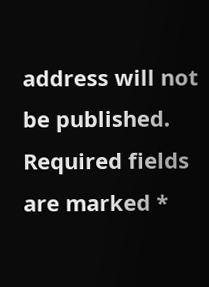address will not be published. Required fields are marked *